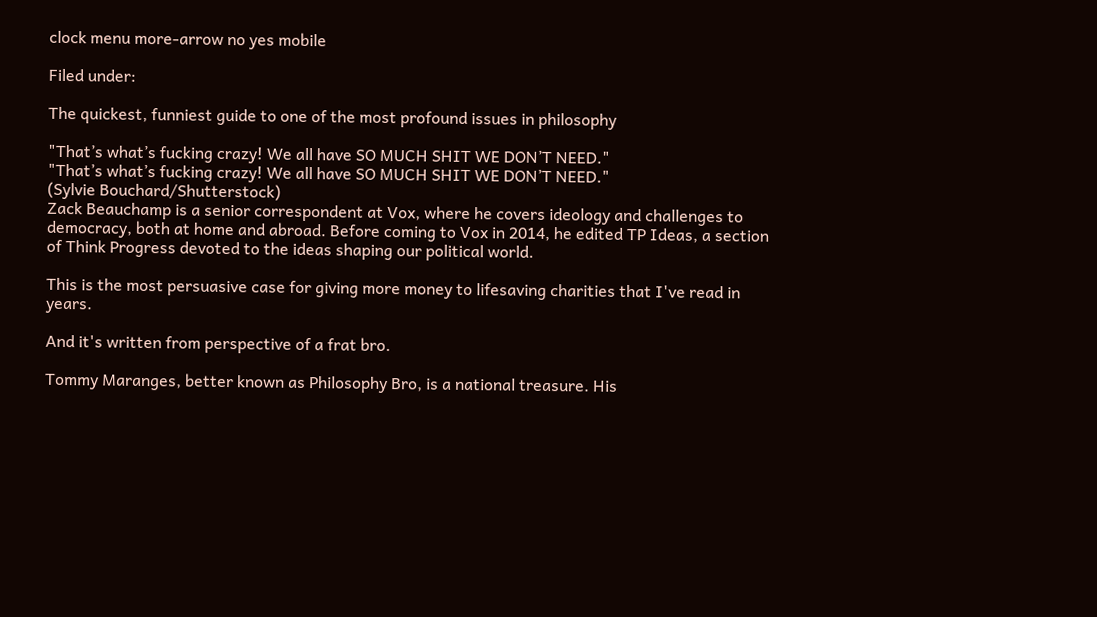clock menu more-arrow no yes mobile

Filed under:

The quickest, funniest guide to one of the most profound issues in philosophy

"That’s what’s fucking crazy! We all have SO MUCH SHIT WE DON’T NEED."
"That’s what’s fucking crazy! We all have SO MUCH SHIT WE DON’T NEED."
(Sylvie Bouchard/Shutterstock)
Zack Beauchamp is a senior correspondent at Vox, where he covers ideology and challenges to democracy, both at home and abroad. Before coming to Vox in 2014, he edited TP Ideas, a section of Think Progress devoted to the ideas shaping our political world.

This is the most persuasive case for giving more money to lifesaving charities that I've read in years.

And it's written from perspective of a frat bro.

Tommy Maranges, better known as Philosophy Bro, is a national treasure. His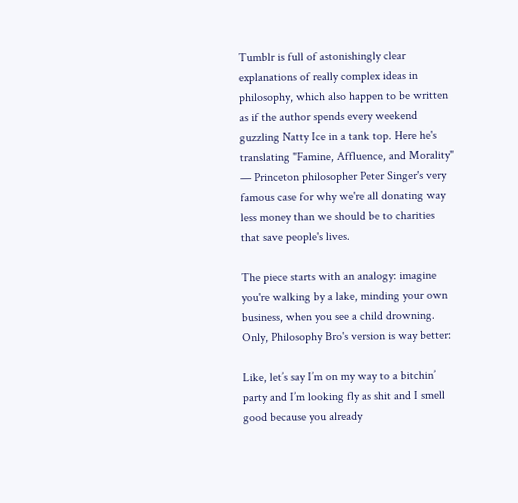Tumblr is full of astonishingly clear explanations of really complex ideas in philosophy, which also happen to be written as if the author spends every weekend guzzling Natty Ice in a tank top. Here he's translating "Famine, Affluence, and Morality" — Princeton philosopher Peter Singer's very famous case for why we're all donating way less money than we should be to charities that save people's lives.

The piece starts with an analogy: imagine you're walking by a lake, minding your own business, when you see a child drowning. Only, Philosophy Bro's version is way better:

Like, let’s say I’m on my way to a bitchin’ party and I’m looking fly as shit and I smell good because you already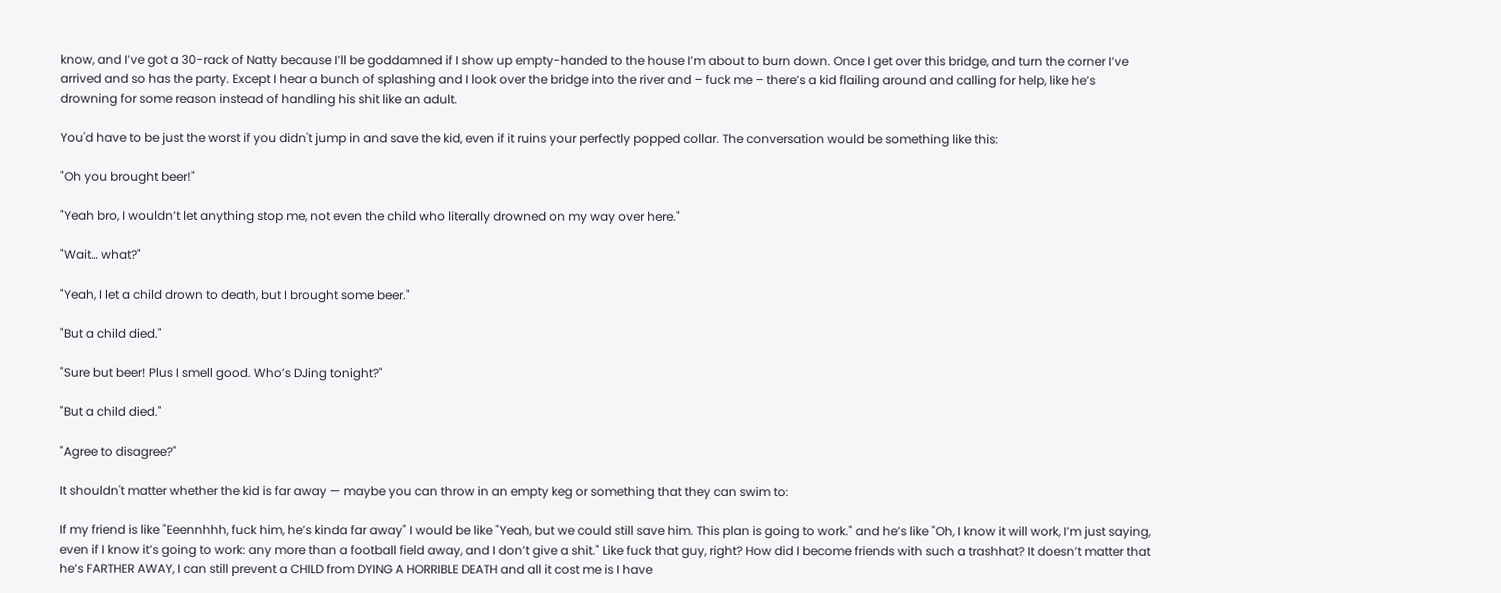know, and I’ve got a 30-rack of Natty because I’ll be goddamned if I show up empty-handed to the house I’m about to burn down. Once I get over this bridge, and turn the corner I’ve arrived and so has the party. Except I hear a bunch of splashing and I look over the bridge into the river and – fuck me – there’s a kid flailing around and calling for help, like he’s drowning for some reason instead of handling his shit like an adult.

You'd have to be just the worst if you didn't jump in and save the kid, even if it ruins your perfectly popped collar. The conversation would be something like this:

"Oh you brought beer!"

"Yeah bro, I wouldn’t let anything stop me, not even the child who literally drowned on my way over here."

"Wait… what?"

"Yeah, I let a child drown to death, but I brought some beer."

"But a child died."

"Sure but beer! Plus I smell good. Who’s DJing tonight?"

"But a child died."

"Agree to disagree?"

It shouldn't matter whether the kid is far away — maybe you can throw in an empty keg or something that they can swim to:

If my friend is like "Eeennhhh, fuck him, he’s kinda far away" I would be like "Yeah, but we could still save him. This plan is going to work." and he’s like "Oh, I know it will work, I’m just saying, even if I know it’s going to work: any more than a football field away, and I don’t give a shit." Like fuck that guy, right? How did I become friends with such a trashhat? It doesn’t matter that he’s FARTHER AWAY, I can still prevent a CHILD from DYING A HORRIBLE DEATH and all it cost me is I have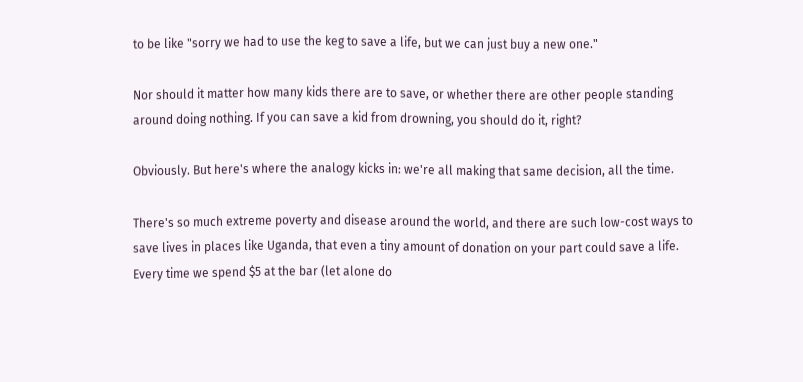to be like "sorry we had to use the keg to save a life, but we can just buy a new one."

Nor should it matter how many kids there are to save, or whether there are other people standing around doing nothing. If you can save a kid from drowning, you should do it, right?

Obviously. But here's where the analogy kicks in: we're all making that same decision, all the time.

There's so much extreme poverty and disease around the world, and there are such low-cost ways to save lives in places like Uganda, that even a tiny amount of donation on your part could save a life. Every time we spend $5 at the bar (let alone do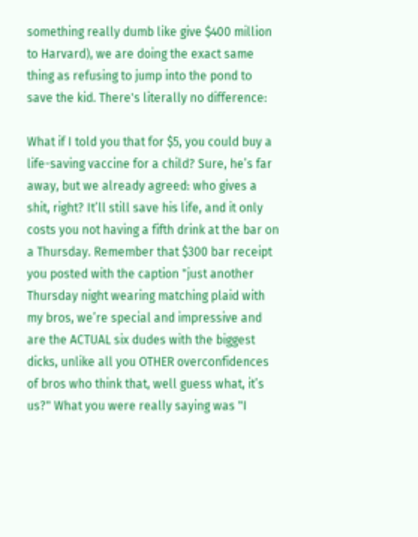something really dumb like give $400 million to Harvard), we are doing the exact same thing as refusing to jump into the pond to save the kid. There's literally no difference:

What if I told you that for $5, you could buy a life-saving vaccine for a child? Sure, he’s far away, but we already agreed: who gives a shit, right? It’ll still save his life, and it only costs you not having a fifth drink at the bar on a Thursday. Remember that $300 bar receipt you posted with the caption "just another Thursday night wearing matching plaid with my bros, we’re special and impressive and are the ACTUAL six dudes with the biggest dicks, unlike all you OTHER overconfidences of bros who think that, well guess what, it’s us?" What you were really saying was "I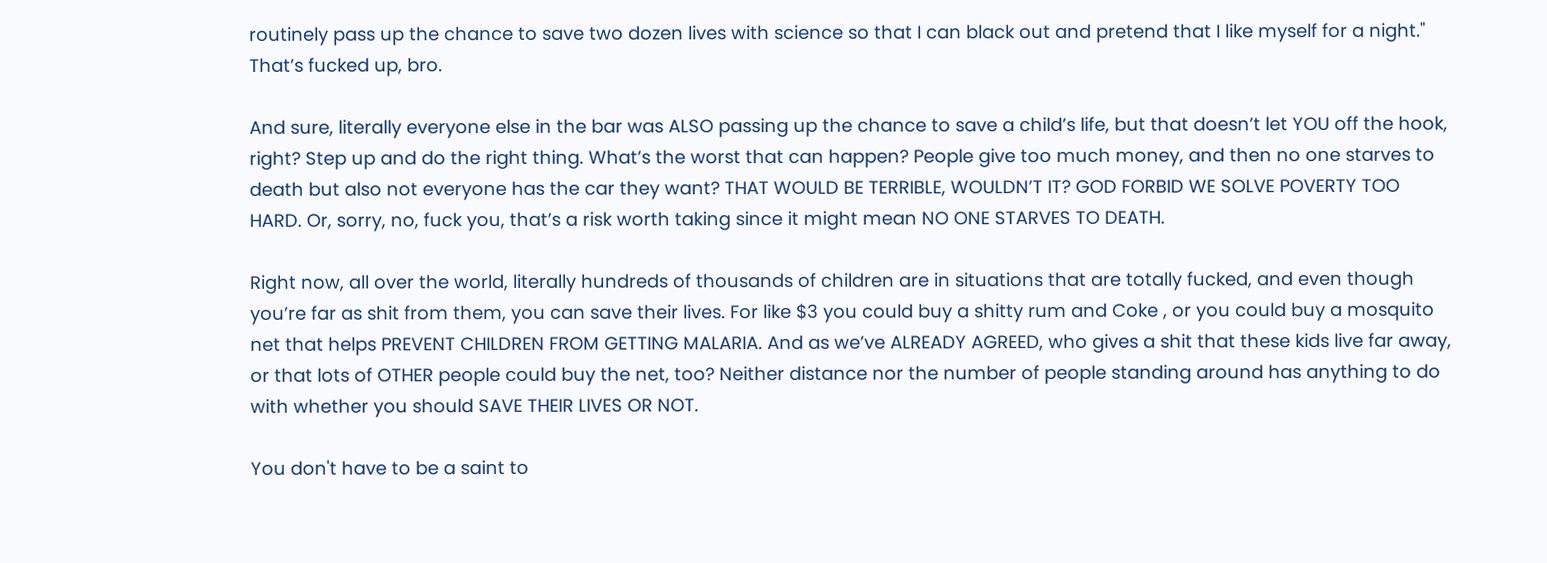routinely pass up the chance to save two dozen lives with science so that I can black out and pretend that I like myself for a night." That’s fucked up, bro.

And sure, literally everyone else in the bar was ALSO passing up the chance to save a child’s life, but that doesn’t let YOU off the hook, right? Step up and do the right thing. What’s the worst that can happen? People give too much money, and then no one starves to death but also not everyone has the car they want? THAT WOULD BE TERRIBLE, WOULDN’T IT? GOD FORBID WE SOLVE POVERTY TOO HARD. Or, sorry, no, fuck you, that’s a risk worth taking since it might mean NO ONE STARVES TO DEATH.

Right now, all over the world, literally hundreds of thousands of children are in situations that are totally fucked, and even though you’re far as shit from them, you can save their lives. For like $3 you could buy a shitty rum and Coke , or you could buy a mosquito net that helps PREVENT CHILDREN FROM GETTING MALARIA. And as we’ve ALREADY AGREED, who gives a shit that these kids live far away, or that lots of OTHER people could buy the net, too? Neither distance nor the number of people standing around has anything to do with whether you should SAVE THEIR LIVES OR NOT.

You don't have to be a saint to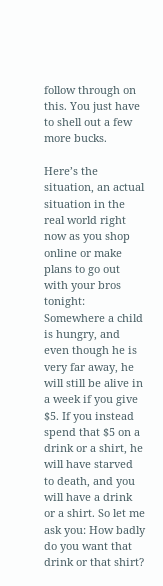follow through on this. You just have to shell out a few more bucks.

Here’s the situation, an actual situation in the real world right now as you shop online or make plans to go out with your bros tonight: Somewhere a child is hungry, and even though he is very far away, he will still be alive in a week if you give $5. If you instead spend that $5 on a drink or a shirt, he will have starved to death, and you will have a drink or a shirt. So let me ask you: How badly do you want that drink or that shirt?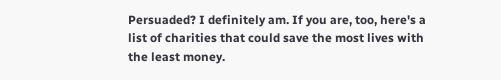Persuaded? I definitely am. If you are, too, here's a list of charities that could save the most lives with the least money.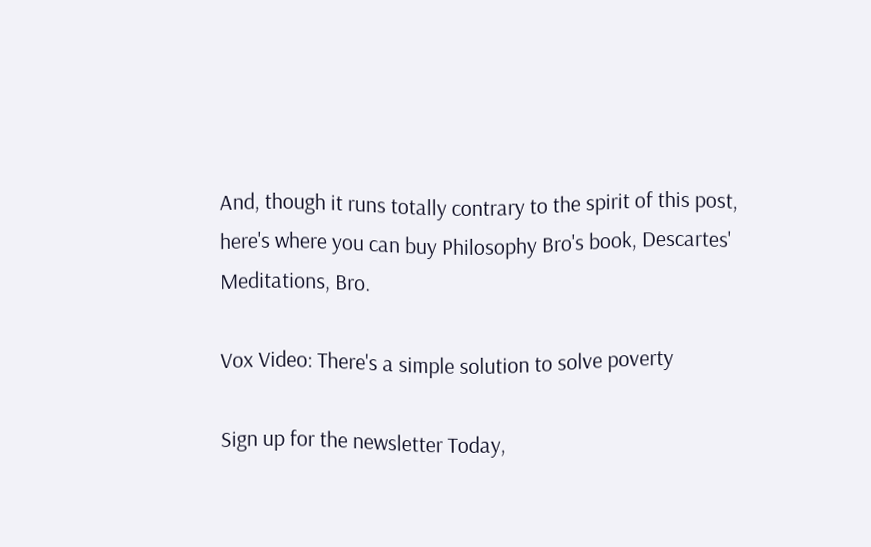And, though it runs totally contrary to the spirit of this post, here's where you can buy Philosophy Bro's book, Descartes' Meditations, Bro.

Vox Video: There's a simple solution to solve poverty

Sign up for the newsletter Today,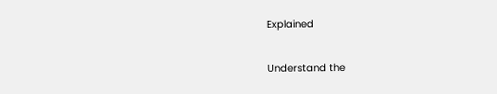Explained

Understand the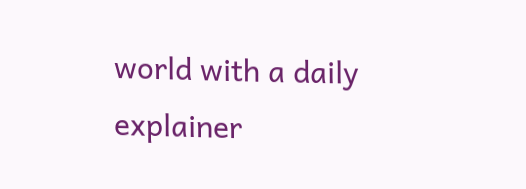world with a daily explainer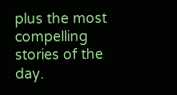plus the most compelling stories of the day.